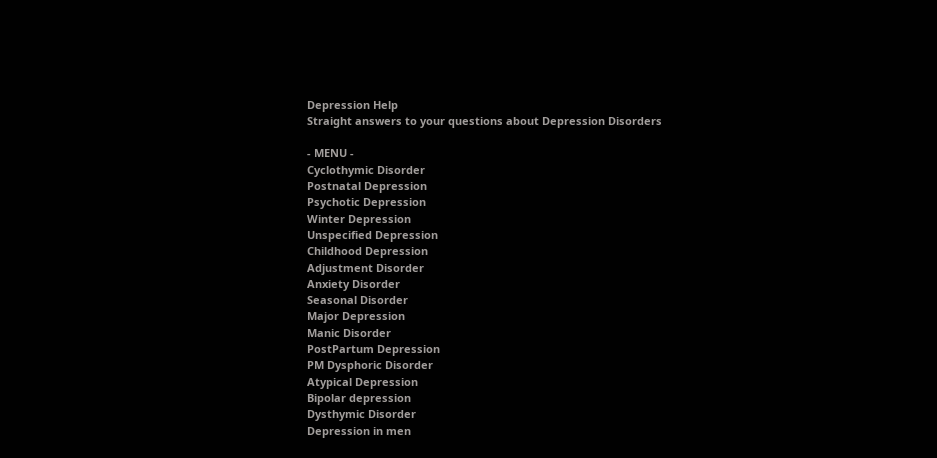Depression Help
Straight answers to your questions about Depression Disorders

- MENU -
Cyclothymic Disorder
Postnatal Depression
Psychotic Depression
Winter Depression
Unspecified Depression
Childhood Depression
Adjustment Disorder
Anxiety Disorder
Seasonal Disorder
Major Depression
Manic Disorder
PostPartum Depression
PM Dysphoric Disorder
Atypical Depression
Bipolar depression
Dysthymic Disorder
Depression in men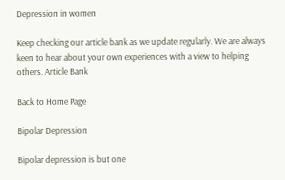Depression in women

Keep checking our article bank as we update regularly. We are always keen to hear about your own experiences with a view to helping others. Article Bank

Back to Home Page

Bipolar Depression

Bipolar depression is but one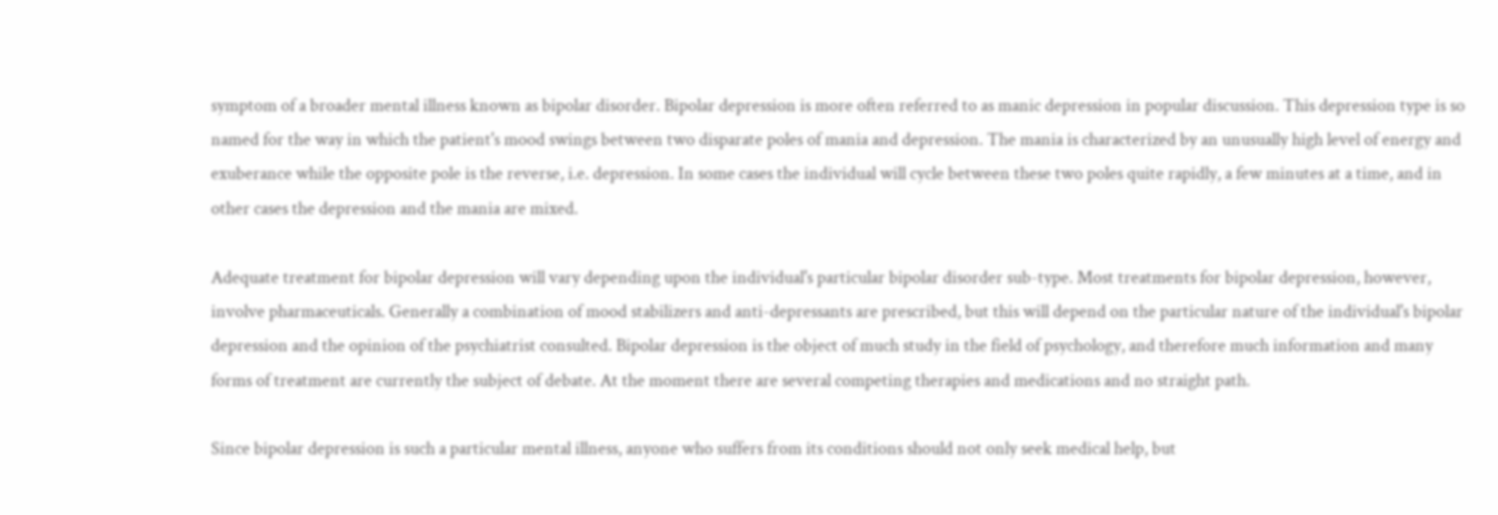symptom of a broader mental illness known as bipolar disorder. Bipolar depression is more often referred to as manic depression in popular discussion. This depression type is so named for the way in which the patient's mood swings between two disparate poles of mania and depression. The mania is characterized by an unusually high level of energy and exuberance while the opposite pole is the reverse, i.e. depression. In some cases the individual will cycle between these two poles quite rapidly, a few minutes at a time, and in other cases the depression and the mania are mixed.

Adequate treatment for bipolar depression will vary depending upon the individual's particular bipolar disorder sub-type. Most treatments for bipolar depression, however, involve pharmaceuticals. Generally a combination of mood stabilizers and anti-depressants are prescribed, but this will depend on the particular nature of the individual's bipolar depression and the opinion of the psychiatrist consulted. Bipolar depression is the object of much study in the field of psychology, and therefore much information and many forms of treatment are currently the subject of debate. At the moment there are several competing therapies and medications and no straight path.

Since bipolar depression is such a particular mental illness, anyone who suffers from its conditions should not only seek medical help, but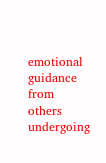emotional guidance from others undergoing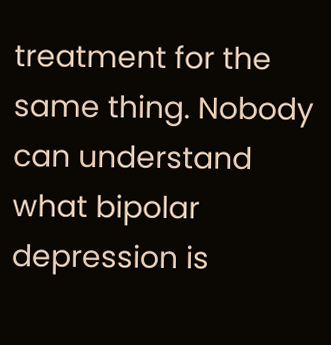treatment for the same thing. Nobody can understand what bipolar depression is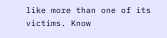like more than one of its victims. Know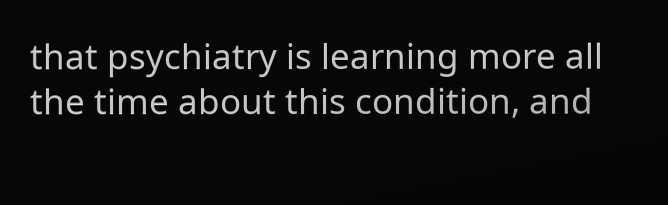that psychiatry is learning more all the time about this condition, and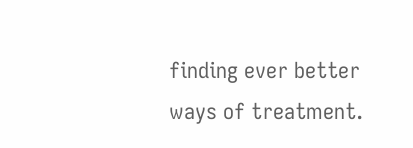finding ever better ways of treatment.